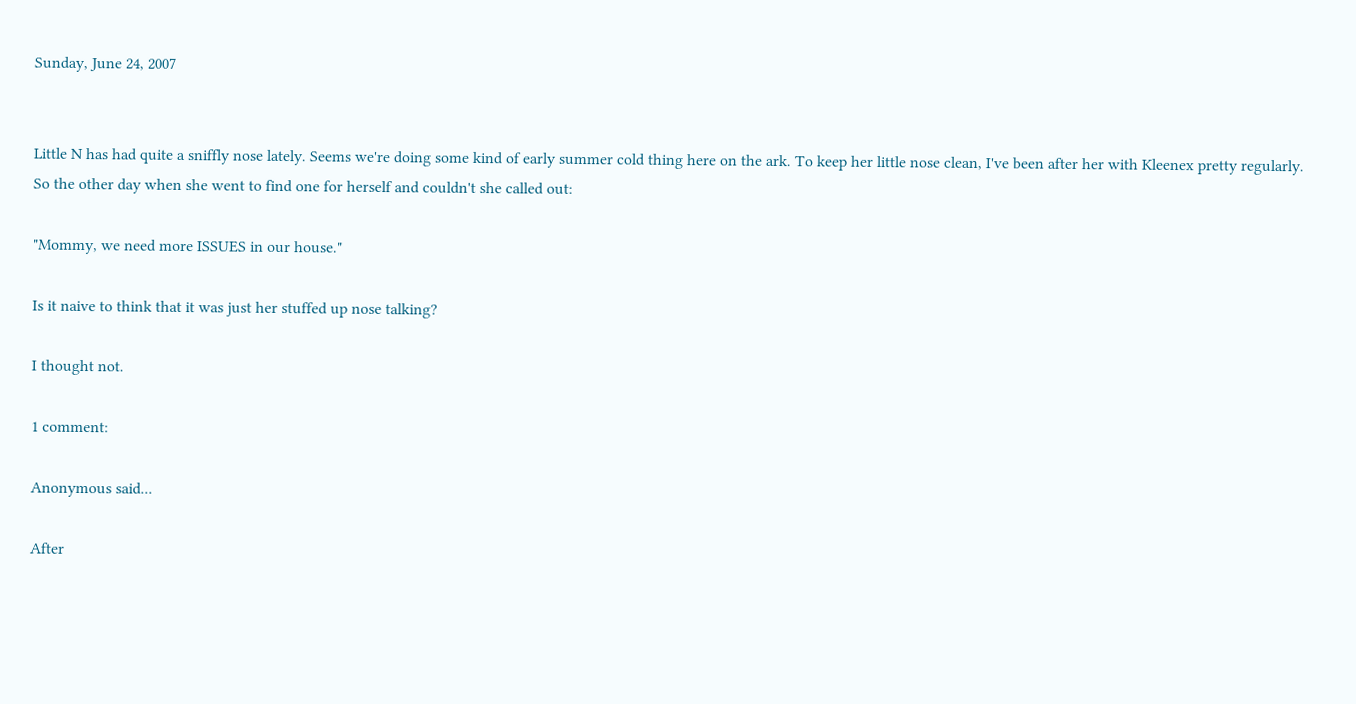Sunday, June 24, 2007


Little N has had quite a sniffly nose lately. Seems we're doing some kind of early summer cold thing here on the ark. To keep her little nose clean, I've been after her with Kleenex pretty regularly. So the other day when she went to find one for herself and couldn't she called out:

"Mommy, we need more ISSUES in our house."

Is it naive to think that it was just her stuffed up nose talking?

I thought not.

1 comment:

Anonymous said...

After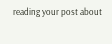reading your post about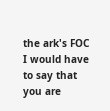the ark's FOC I would have to say that you are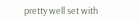pretty well set with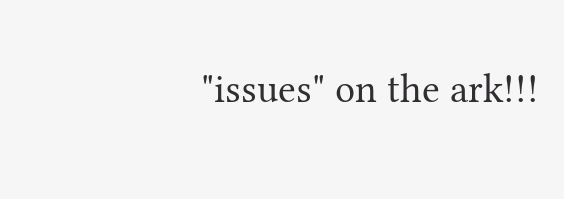"issues" on the ark!!!